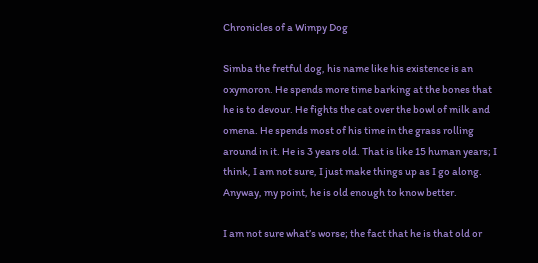Chronicles of a Wimpy Dog

Simba the fretful dog, his name like his existence is an oxymoron. He spends more time barking at the bones that he is to devour. He fights the cat over the bowl of milk and omena. He spends most of his time in the grass rolling around in it. He is 3 years old. That is like 15 human years; I think, I am not sure, I just make things up as I go along. Anyway, my point, he is old enough to know better.

I am not sure what’s worse; the fact that he is that old or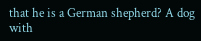that he is a German shepherd? A dog with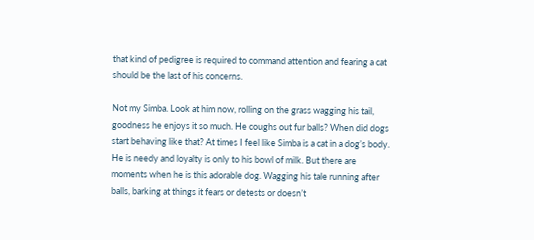that kind of pedigree is required to command attention and fearing a cat should be the last of his concerns.

Not my Simba. Look at him now, rolling on the grass wagging his tail, goodness he enjoys it so much. He coughs out fur balls? When did dogs start behaving like that? At times I feel like Simba is a cat in a dog’s body. He is needy and loyalty is only to his bowl of milk. But there are moments when he is this adorable dog. Wagging his tale running after balls, barking at things it fears or detests or doesn’t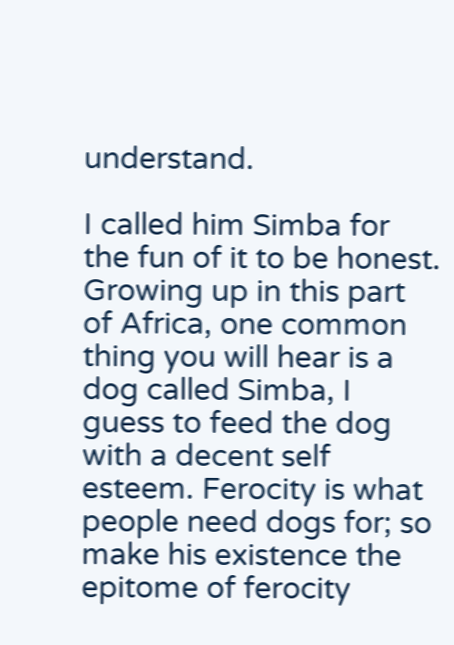understand.

I called him Simba for the fun of it to be honest. Growing up in this part of Africa, one common thing you will hear is a dog called Simba, I guess to feed the dog with a decent self esteem. Ferocity is what people need dogs for; so make his existence the epitome of ferocity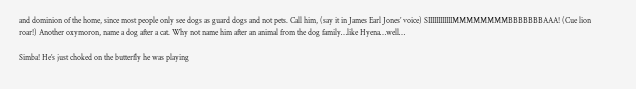and dominion of the home, since most people only see dogs as guard dogs and not pets. Call him, (say it in James Earl Jones’ voice) SIIIIIIIIIIIIMMMMMMMMBBBBBBBAAA! (Cue lion roar!) Another oxymoron, name a dog after a cat. Why not name him after an animal from the dog family…like Hyena…well…

Simba! He’s just choked on the butterfly he was playing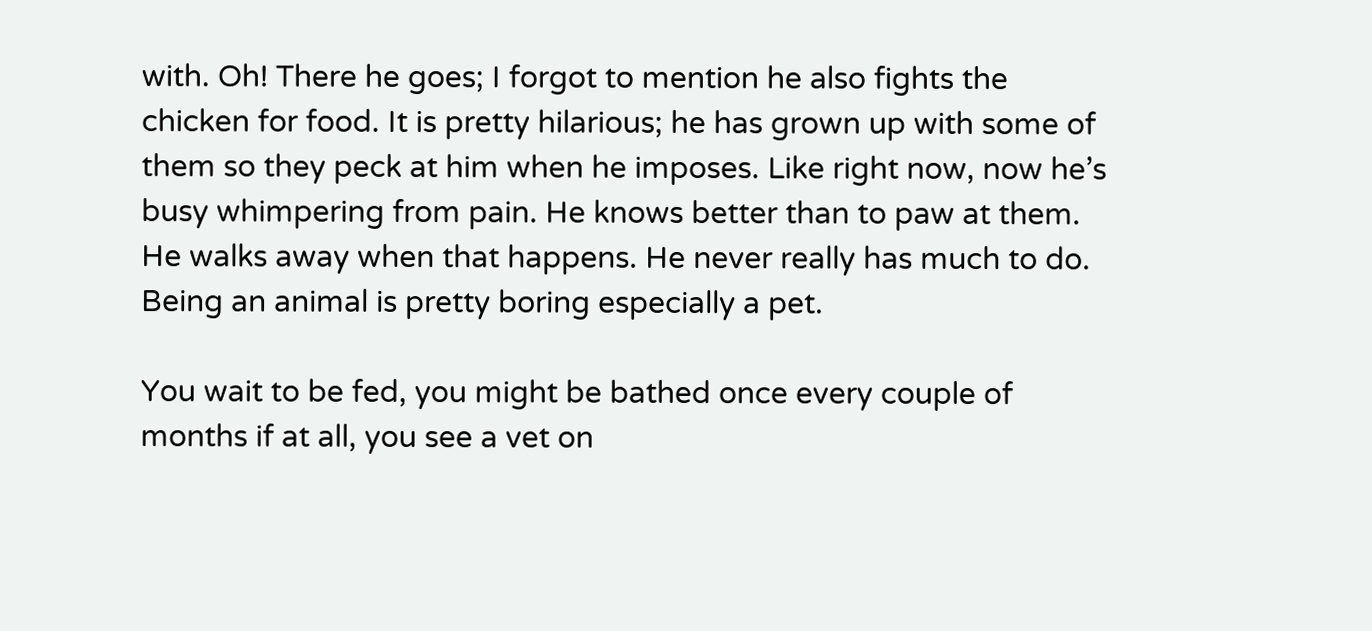with. Oh! There he goes; I forgot to mention he also fights the chicken for food. It is pretty hilarious; he has grown up with some of them so they peck at him when he imposes. Like right now, now he’s busy whimpering from pain. He knows better than to paw at them. He walks away when that happens. He never really has much to do. Being an animal is pretty boring especially a pet.

You wait to be fed, you might be bathed once every couple of months if at all, you see a vet on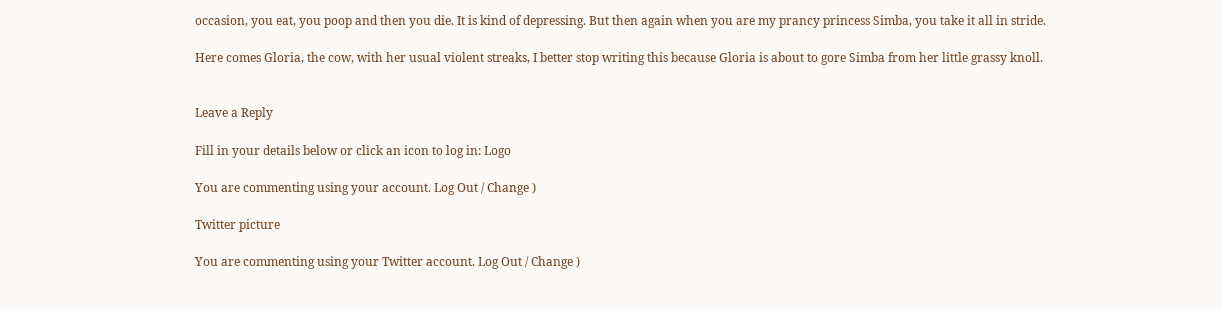occasion, you eat, you poop and then you die. It is kind of depressing. But then again when you are my prancy princess Simba, you take it all in stride.

Here comes Gloria, the cow, with her usual violent streaks, I better stop writing this because Gloria is about to gore Simba from her little grassy knoll.


Leave a Reply

Fill in your details below or click an icon to log in: Logo

You are commenting using your account. Log Out / Change )

Twitter picture

You are commenting using your Twitter account. Log Out / Change )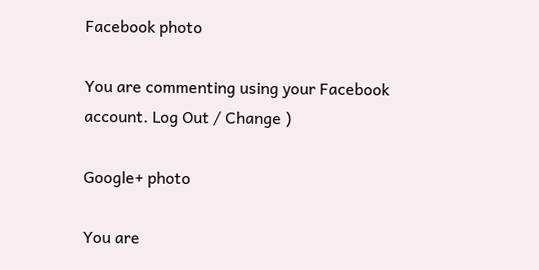Facebook photo

You are commenting using your Facebook account. Log Out / Change )

Google+ photo

You are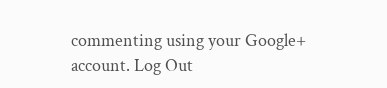commenting using your Google+ account. Log Out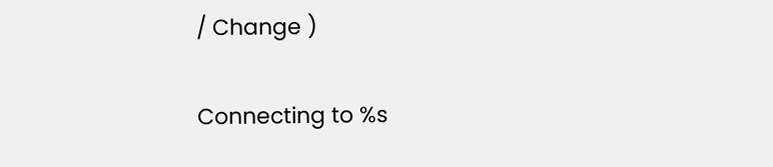/ Change )

Connecting to %s